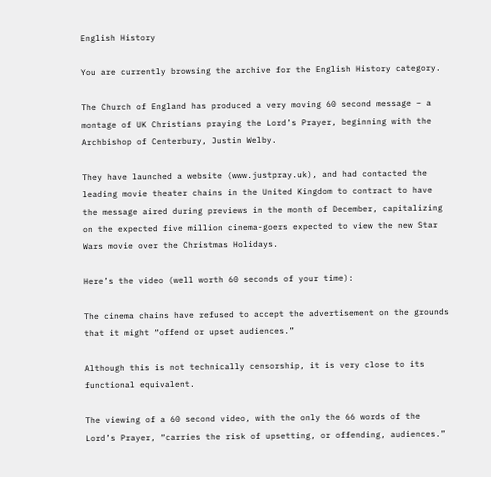English History

You are currently browsing the archive for the English History category.

The Church of England has produced a very moving 60 second message – a montage of UK Christians praying the Lord’s Prayer, beginning with the Archbishop of Centerbury, Justin Welby.

They have launched a website (www.justpray.uk), and had contacted the leading movie theater chains in the United Kingdom to contract to have the message aired during previews in the month of December, capitalizing on the expected five million cinema-goers expected to view the new Star Wars movie over the Christmas Holidays.

Here’s the video (well worth 60 seconds of your time):

The cinema chains have refused to accept the advertisement on the grounds that it might “offend or upset audiences.”

Although this is not technically censorship, it is very close to its functional equivalent.

The viewing of a 60 second video, with the only the 66 words of the Lord’s Prayer, “carries the risk of upsetting, or offending, audiences.”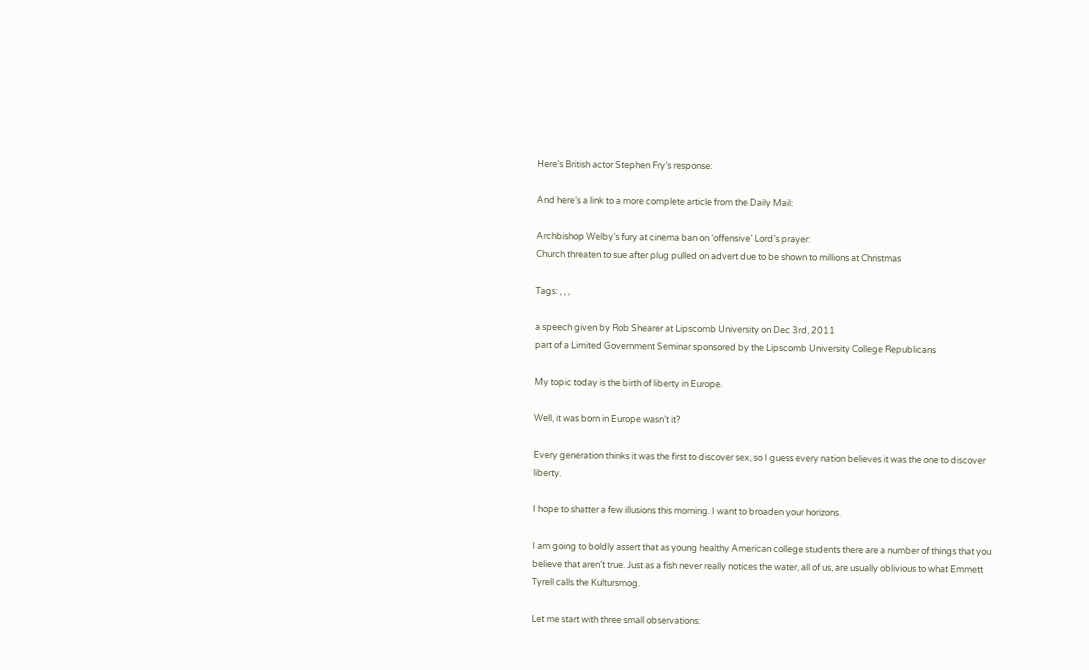Here’s British actor Stephen Fry’s response:

And here’s a link to a more complete article from the Daily Mail:

Archbishop Welby’s fury at cinema ban on ‘offensive’ Lord’s prayer:
Church threaten to sue after plug pulled on advert due to be shown to millions at Christmas

Tags: , , ,

a speech given by Rob Shearer at Lipscomb University on Dec 3rd, 2011
part of a Limited Government Seminar sponsored by the Lipscomb University College Republicans

My topic today is the birth of liberty in Europe.

Well, it was born in Europe wasn’t it?

Every generation thinks it was the first to discover sex, so I guess every nation believes it was the one to discover liberty.

I hope to shatter a few illusions this morning. I want to broaden your horizons.

I am going to boldly assert that as young healthy American college students there are a number of things that you believe that aren’t true. Just as a fish never really notices the water, all of us, are usually oblivious to what Emmett Tyrell calls the Kultursmog.

Let me start with three small observations: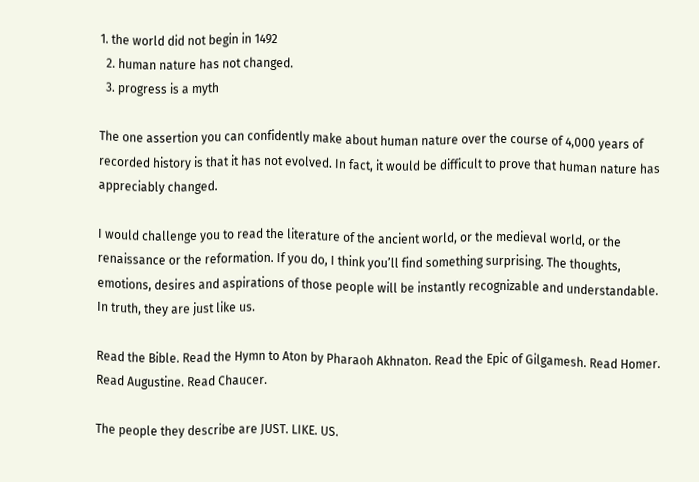1. the world did not begin in 1492
  2. human nature has not changed.
  3. progress is a myth

The one assertion you can confidently make about human nature over the course of 4,000 years of recorded history is that it has not evolved. In fact, it would be difficult to prove that human nature has appreciably changed.

I would challenge you to read the literature of the ancient world, or the medieval world, or the renaissance or the reformation. If you do, I think you’ll find something surprising. The thoughts, emotions, desires and aspirations of those people will be instantly recognizable and understandable. In truth, they are just like us.

Read the Bible. Read the Hymn to Aton by Pharaoh Akhnaton. Read the Epic of Gilgamesh. Read Homer. Read Augustine. Read Chaucer.

The people they describe are JUST. LIKE. US.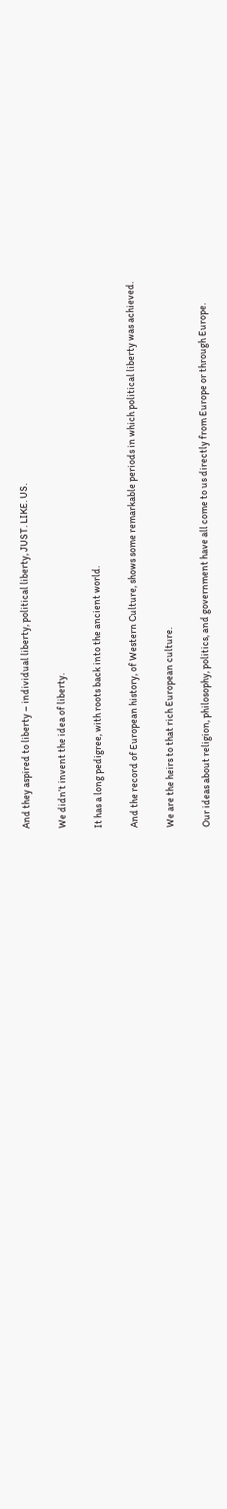And they aspired to liberty – individual liberty, political liberty, JUST. LIKE. US.

We didn’t invent the idea of liberty.

It has a long pedigree, with roots back into the ancient world.

And the record of European history, of Western Culture, shows some remarkable periods in which political liberty was achieved.

We are the heirs to that rich European culture.

Our ideas about religion, philosophy, politics, and government have all come to us directly from Europe or through Europe.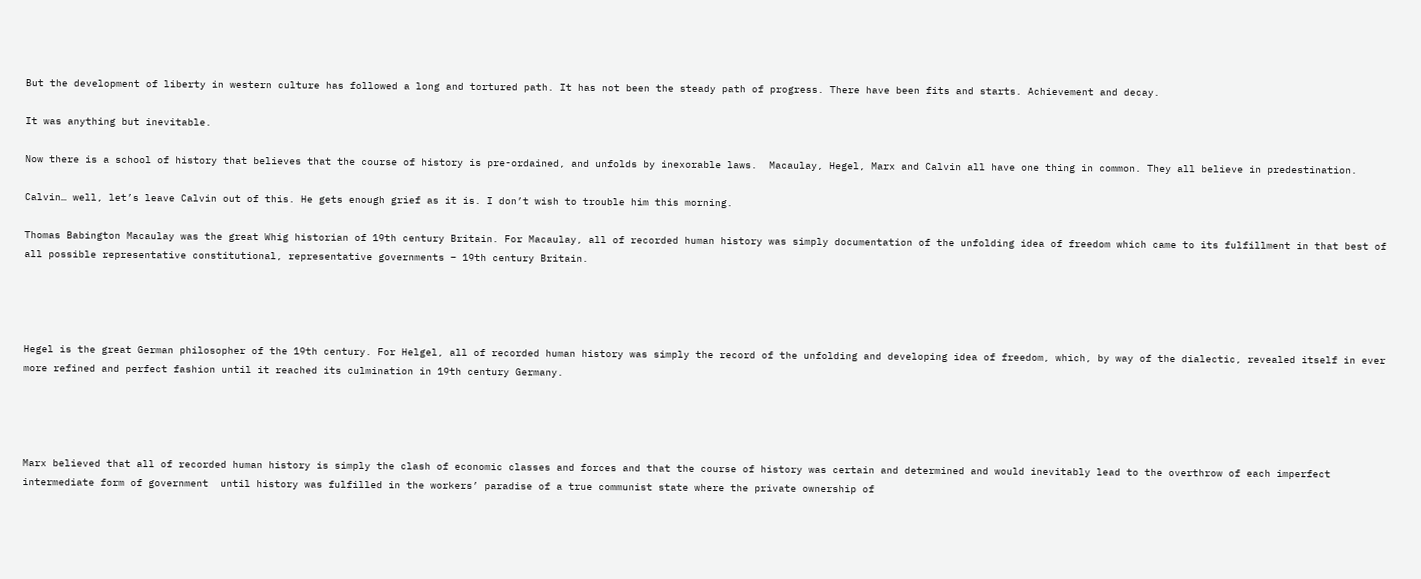But the development of liberty in western culture has followed a long and tortured path. It has not been the steady path of progress. There have been fits and starts. Achievement and decay.

It was anything but inevitable.

Now there is a school of history that believes that the course of history is pre-ordained, and unfolds by inexorable laws.  Macaulay, Hegel, Marx and Calvin all have one thing in common. They all believe in predestination.

Calvin… well, let’s leave Calvin out of this. He gets enough grief as it is. I don’t wish to trouble him this morning.

Thomas Babington Macaulay was the great Whig historian of 19th century Britain. For Macaulay, all of recorded human history was simply documentation of the unfolding idea of freedom which came to its fulfillment in that best of all possible representative constitutional, representative governments – 19th century Britain.




Hegel is the great German philosopher of the 19th century. For Helgel, all of recorded human history was simply the record of the unfolding and developing idea of freedom, which, by way of the dialectic, revealed itself in ever more refined and perfect fashion until it reached its culmination in 19th century Germany.




Marx believed that all of recorded human history is simply the clash of economic classes and forces and that the course of history was certain and determined and would inevitably lead to the overthrow of each imperfect intermediate form of government  until history was fulfilled in the workers’ paradise of a true communist state where the private ownership of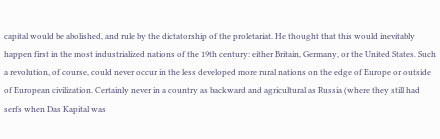capital would be abolished, and rule by the dictatorship of the proletariat. He thought that this would inevitably happen first in the most industrialized nations of the 19th century: either Britain, Germany, or the United States. Such a revolution, of course, could never occur in the less developed more rural nations on the edge of Europe or outside of European civilization. Certainly never in a country as backward and agricultural as Russia (where they still had serfs when Das Kapital was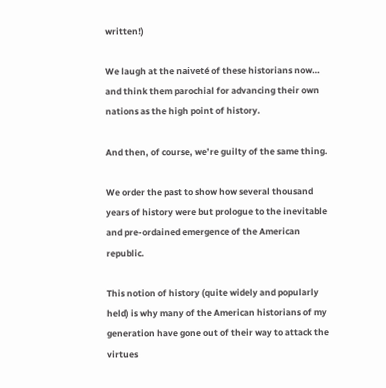written!)

We laugh at the naiveté of these historians now… and think them parochial for advancing their own nations as the high point of history.

And then, of course, we’re guilty of the same thing.

We order the past to show how several thousand years of history were but prologue to the inevitable and pre-ordained emergence of the American republic.

This notion of history (quite widely and popularly held) is why many of the American historians of my generation have gone out of their way to attack the virtues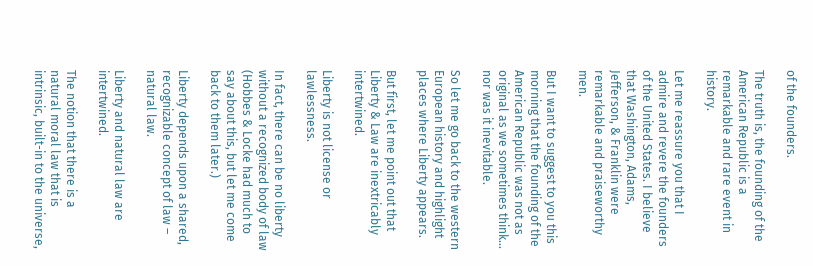of the founders.

The truth is, the founding of the American Republic is a remarkable and rare event in history.

Let me reassure you that I admire and revere the founders of the United States. I believe that Washington, Adams, Jefferson, & Franklin were remarkable and praiseworthy men.

But I want to suggest to you this morning that the founding of the American Republic was not as original as we sometimes think… nor was it inevitable.

So let me go back to the western European history and highlight places where Liberty appears.

But first, let me point out that Liberty & Law are inextricably intertwined.

Liberty is not license or lawlessness.

In fact, there can be no liberty without a recognized body of law (Hobbes & Locke had much to say about this, but let me come back to them later.)

Liberty depends upon a shared, recognizable concept of law – natural law.

Liberty and natural law are intertwined.

The notion that there is a natural moral law that is intrinsic, built-in to the universe,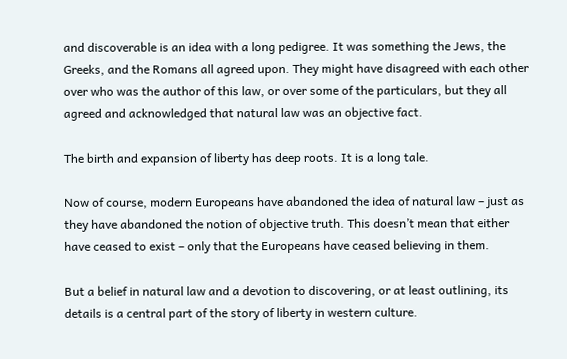and discoverable is an idea with a long pedigree. It was something the Jews, the Greeks, and the Romans all agreed upon. They might have disagreed with each other over who was the author of this law, or over some of the particulars, but they all agreed and acknowledged that natural law was an objective fact.

The birth and expansion of liberty has deep roots. It is a long tale.

Now of course, modern Europeans have abandoned the idea of natural law – just as they have abandoned the notion of objective truth. This doesn’t mean that either have ceased to exist – only that the Europeans have ceased believing in them.

But a belief in natural law and a devotion to discovering, or at least outlining, its details is a central part of the story of liberty in western culture.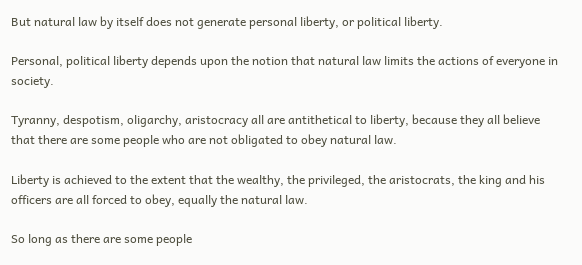But natural law by itself does not generate personal liberty, or political liberty.

Personal, political liberty depends upon the notion that natural law limits the actions of everyone in society.

Tyranny, despotism, oligarchy, aristocracy all are antithetical to liberty, because they all believe that there are some people who are not obligated to obey natural law.

Liberty is achieved to the extent that the wealthy, the privileged, the aristocrats, the king and his officers are all forced to obey, equally the natural law.

So long as there are some people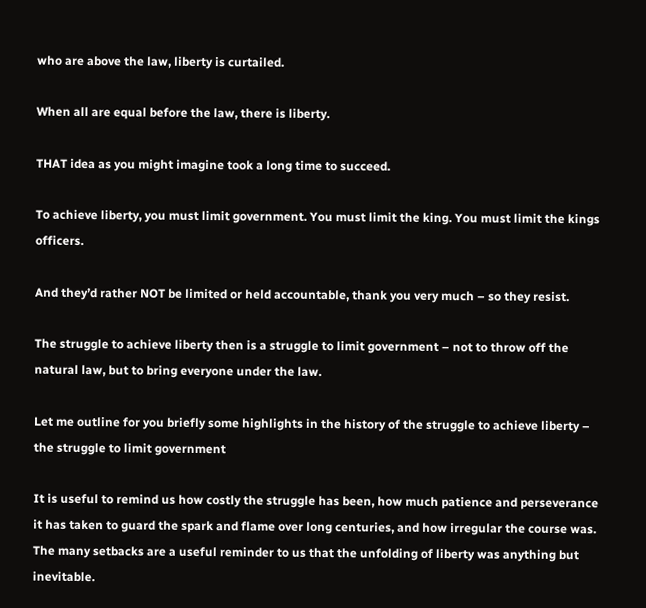who are above the law, liberty is curtailed.

When all are equal before the law, there is liberty.

THAT idea as you might imagine took a long time to succeed.

To achieve liberty, you must limit government. You must limit the king. You must limit the kings officers.

And they’d rather NOT be limited or held accountable, thank you very much – so they resist.

The struggle to achieve liberty then is a struggle to limit government – not to throw off the natural law, but to bring everyone under the law.

Let me outline for you briefly some highlights in the history of the struggle to achieve liberty – the struggle to limit government

It is useful to remind us how costly the struggle has been, how much patience and perseverance it has taken to guard the spark and flame over long centuries, and how irregular the course was. The many setbacks are a useful reminder to us that the unfolding of liberty was anything but inevitable.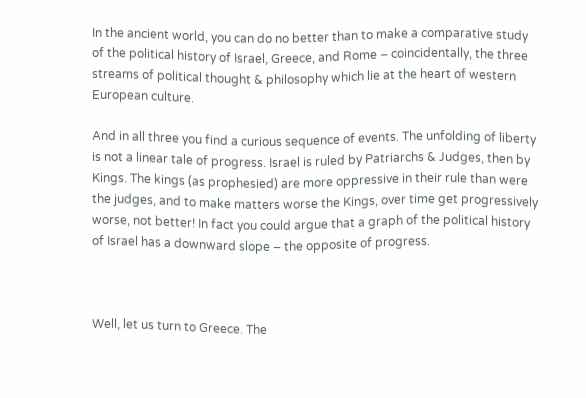In the ancient world, you can do no better than to make a comparative study of the political history of Israel, Greece, and Rome – coincidentally, the three streams of political thought & philosophy which lie at the heart of western European culture.

And in all three you find a curious sequence of events. The unfolding of liberty is not a linear tale of progress. Israel is ruled by Patriarchs & Judges, then by Kings. The kings (as prophesied) are more oppressive in their rule than were the judges, and to make matters worse the Kings, over time get progressively worse, not better! In fact you could argue that a graph of the political history of Israel has a downward slope – the opposite of progress.



Well, let us turn to Greece. The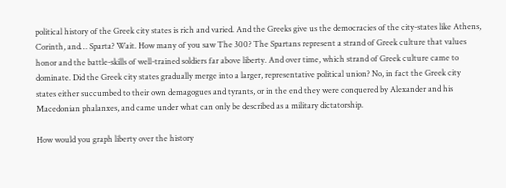political history of the Greek city states is rich and varied. And the Greeks give us the democracies of the city-states like Athens, Corinth, and… Sparta? Wait. How many of you saw The 300? The Spartans represent a strand of Greek culture that values honor and the battle-skills of well-trained soldiers far above liberty. And over time, which strand of Greek culture came to dominate. Did the Greek city states gradually merge into a larger, representative political union? No, in fact the Greek city states either succumbed to their own demagogues and tyrants, or in the end they were conquered by Alexander and his Macedonian phalanxes, and came under what can only be described as a military dictatorship.

How would you graph liberty over the history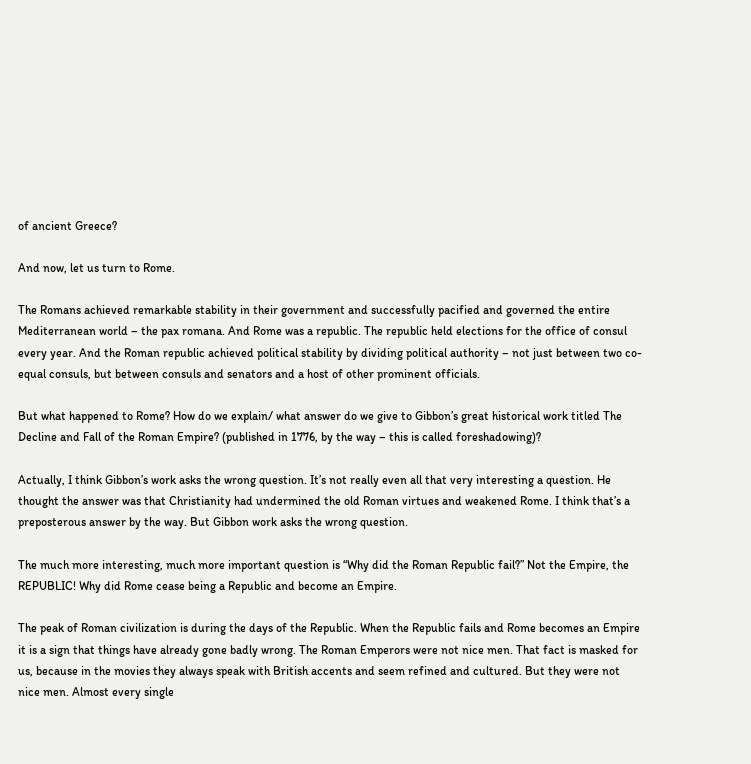of ancient Greece?

And now, let us turn to Rome.

The Romans achieved remarkable stability in their government and successfully pacified and governed the entire Mediterranean world – the pax romana. And Rome was a republic. The republic held elections for the office of consul every year. And the Roman republic achieved political stability by dividing political authority – not just between two co-equal consuls, but between consuls and senators and a host of other prominent officials.

But what happened to Rome? How do we explain/ what answer do we give to Gibbon’s great historical work titled The Decline and Fall of the Roman Empire? (published in 1776, by the way – this is called foreshadowing)?

Actually, I think Gibbon’s work asks the wrong question. It’s not really even all that very interesting a question. He thought the answer was that Christianity had undermined the old Roman virtues and weakened Rome. I think that’s a preposterous answer by the way. But Gibbon work asks the wrong question.

The much more interesting, much more important question is “Why did the Roman Republic fail?” Not the Empire, the REPUBLIC! Why did Rome cease being a Republic and become an Empire.

The peak of Roman civilization is during the days of the Republic. When the Republic fails and Rome becomes an Empire it is a sign that things have already gone badly wrong. The Roman Emperors were not nice men. That fact is masked for us, because in the movies they always speak with British accents and seem refined and cultured. But they were not nice men. Almost every single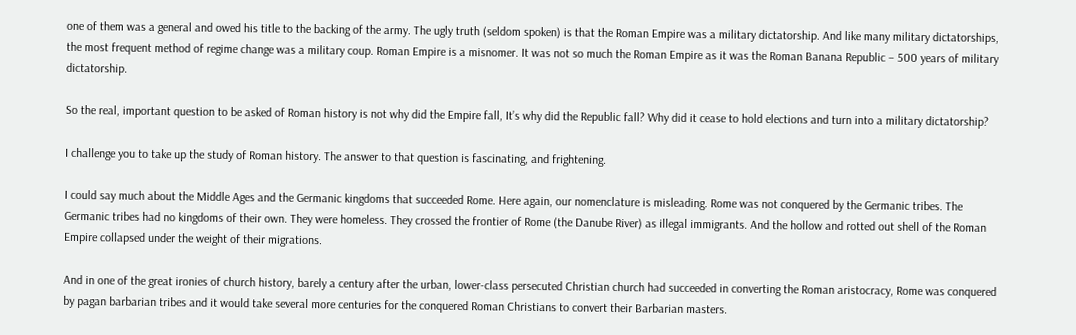one of them was a general and owed his title to the backing of the army. The ugly truth (seldom spoken) is that the Roman Empire was a military dictatorship. And like many military dictatorships, the most frequent method of regime change was a military coup. Roman Empire is a misnomer. It was not so much the Roman Empire as it was the Roman Banana Republic – 500 years of military dictatorship.

So the real, important question to be asked of Roman history is not why did the Empire fall, It’s why did the Republic fall? Why did it cease to hold elections and turn into a military dictatorship?

I challenge you to take up the study of Roman history. The answer to that question is fascinating, and frightening.

I could say much about the Middle Ages and the Germanic kingdoms that succeeded Rome. Here again, our nomenclature is misleading. Rome was not conquered by the Germanic tribes. The Germanic tribes had no kingdoms of their own. They were homeless. They crossed the frontier of Rome (the Danube River) as illegal immigrants. And the hollow and rotted out shell of the Roman Empire collapsed under the weight of their migrations.

And in one of the great ironies of church history, barely a century after the urban, lower-class persecuted Christian church had succeeded in converting the Roman aristocracy, Rome was conquered by pagan barbarian tribes and it would take several more centuries for the conquered Roman Christians to convert their Barbarian masters.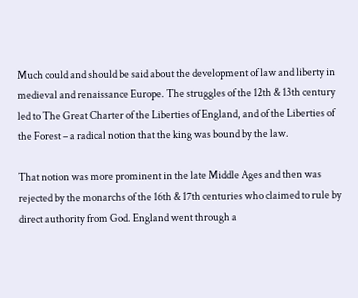Much could and should be said about the development of law and liberty in medieval and renaissance Europe. The struggles of the 12th & 13th century led to The Great Charter of the Liberties of England, and of the Liberties of the Forest – a radical notion that the king was bound by the law.

That notion was more prominent in the late Middle Ages and then was rejected by the monarchs of the 16th & 17th centuries who claimed to rule by direct authority from God. England went through a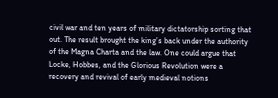civil war and ten years of military dictatorship sorting that out. The result brought the king’s back under the authority of the Magna Charta and the law. One could argue that Locke, Hobbes, and the Glorious Revolution were a recovery and revival of early medieval notions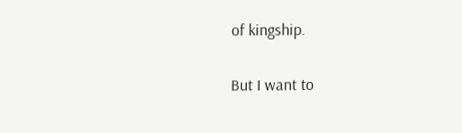of kingship.

But I want to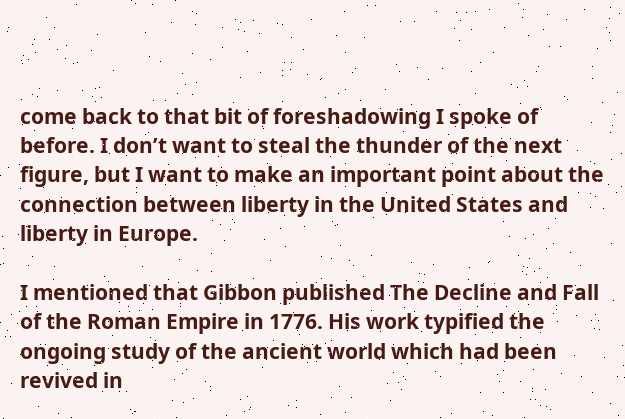come back to that bit of foreshadowing I spoke of before. I don’t want to steal the thunder of the next figure, but I want to make an important point about the connection between liberty in the United States and liberty in Europe.

I mentioned that Gibbon published The Decline and Fall of the Roman Empire in 1776. His work typified the ongoing study of the ancient world which had been revived in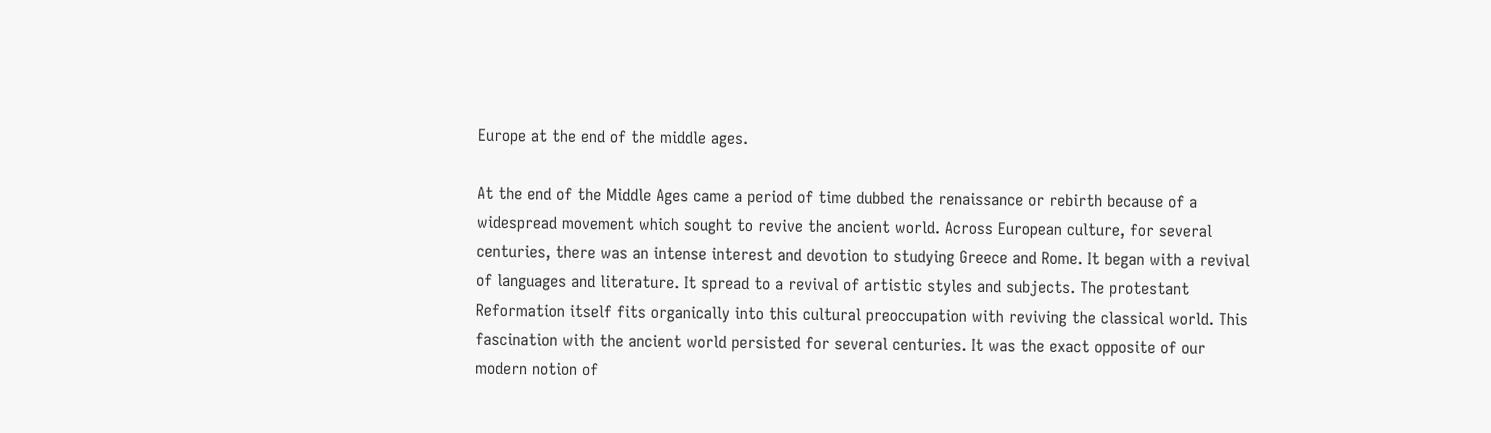Europe at the end of the middle ages.

At the end of the Middle Ages came a period of time dubbed the renaissance or rebirth because of a widespread movement which sought to revive the ancient world. Across European culture, for several centuries, there was an intense interest and devotion to studying Greece and Rome. It began with a revival of languages and literature. It spread to a revival of artistic styles and subjects. The protestant Reformation itself fits organically into this cultural preoccupation with reviving the classical world. This fascination with the ancient world persisted for several centuries. It was the exact opposite of our modern notion of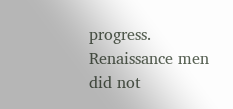progress. Renaissance men did not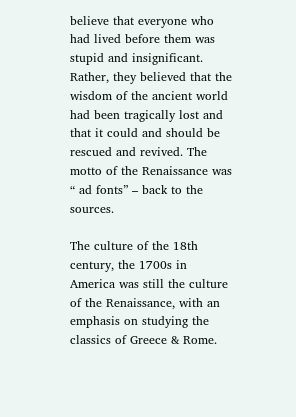believe that everyone who had lived before them was stupid and insignificant. Rather, they believed that the wisdom of the ancient world had been tragically lost and that it could and should be rescued and revived. The motto of the Renaissance was “ ad fonts” – back to the sources.

The culture of the 18th century, the 1700s in America was still the culture of the Renaissance, with an emphasis on studying the classics of Greece & Rome.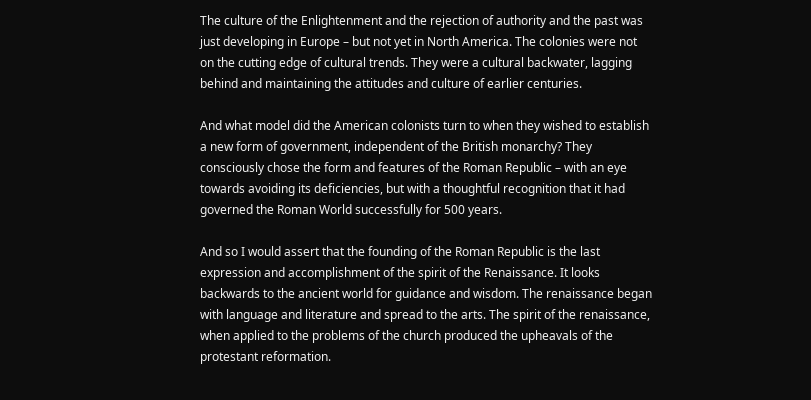The culture of the Enlightenment and the rejection of authority and the past was just developing in Europe – but not yet in North America. The colonies were not on the cutting edge of cultural trends. They were a cultural backwater, lagging behind and maintaining the attitudes and culture of earlier centuries.

And what model did the American colonists turn to when they wished to establish a new form of government, independent of the British monarchy? They consciously chose the form and features of the Roman Republic – with an eye towards avoiding its deficiencies, but with a thoughtful recognition that it had governed the Roman World successfully for 500 years.

And so I would assert that the founding of the Roman Republic is the last expression and accomplishment of the spirit of the Renaissance. It looks backwards to the ancient world for guidance and wisdom. The renaissance began with language and literature and spread to the arts. The spirit of the renaissance, when applied to the problems of the church produced the upheavals of the protestant reformation.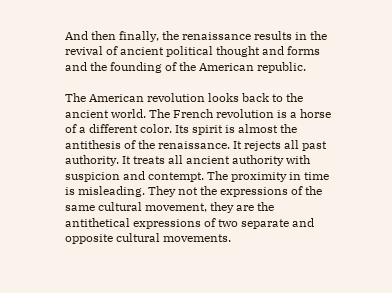And then finally, the renaissance results in the revival of ancient political thought and forms and the founding of the American republic.

The American revolution looks back to the ancient world. The French revolution is a horse of a different color. Its spirit is almost the antithesis of the renaissance. It rejects all past authority. It treats all ancient authority with suspicion and contempt. The proximity in time is misleading. They not the expressions of the same cultural movement, they are the antithetical expressions of two separate and opposite cultural movements.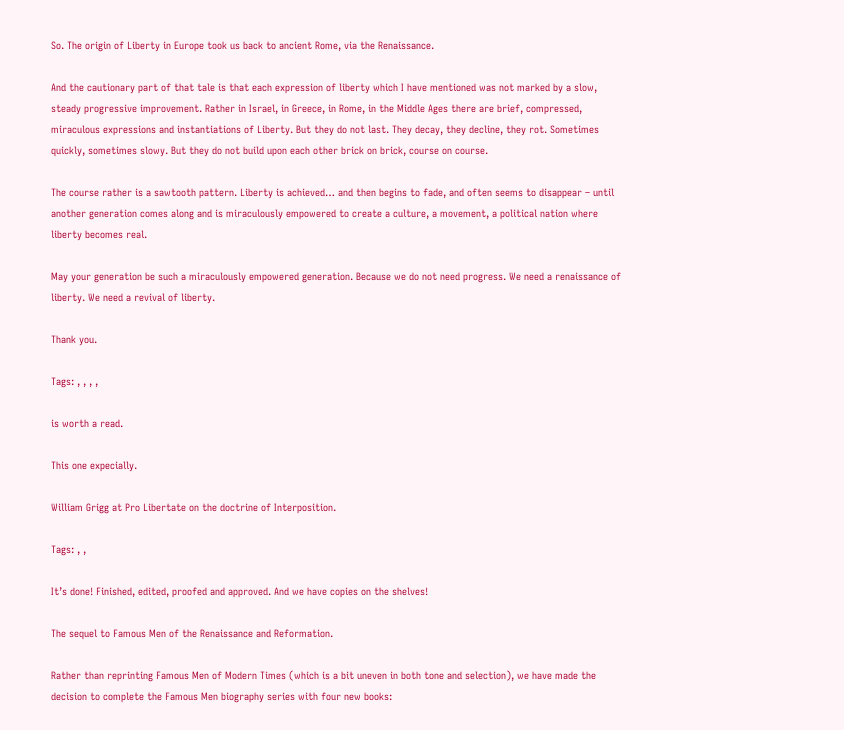So. The origin of Liberty in Europe took us back to ancient Rome, via the Renaissance.

And the cautionary part of that tale is that each expression of liberty which I have mentioned was not marked by a slow, steady progressive improvement. Rather in Israel, in Greece, in Rome, in the Middle Ages there are brief, compressed, miraculous expressions and instantiations of Liberty. But they do not last. They decay, they decline, they rot. Sometimes quickly, sometimes slowy. But they do not build upon each other brick on brick, course on course.

The course rather is a sawtooth pattern. Liberty is achieved… and then begins to fade, and often seems to disappear – until another generation comes along and is miraculously empowered to create a culture, a movement, a political nation where liberty becomes real.

May your generation be such a miraculously empowered generation. Because we do not need progress. We need a renaissance of liberty. We need a revival of liberty.

Thank you.

Tags: , , , ,

is worth a read.

This one expecially.

William Grigg at Pro Libertate on the doctrine of Interposition.

Tags: , ,

It’s done! Finished, edited, proofed and approved. And we have copies on the shelves!

The sequel to Famous Men of the Renaissance and Reformation.

Rather than reprinting Famous Men of Modern Times (which is a bit uneven in both tone and selection), we have made the decision to complete the Famous Men biography series with four new books: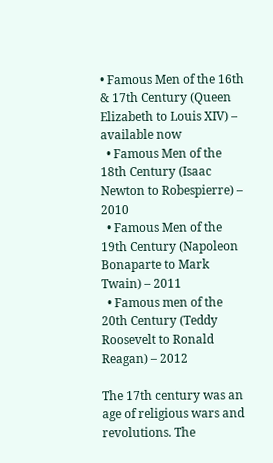• Famous Men of the 16th & 17th Century (Queen Elizabeth to Louis XIV) – available now
  • Famous Men of the 18th Century (Isaac Newton to Robespierre) – 2010
  • Famous Men of the 19th Century (Napoleon Bonaparte to Mark Twain) – 2011
  • Famous men of the 20th Century (Teddy Roosevelt to Ronald Reagan) – 2012

The 17th century was an age of religious wars and revolutions. The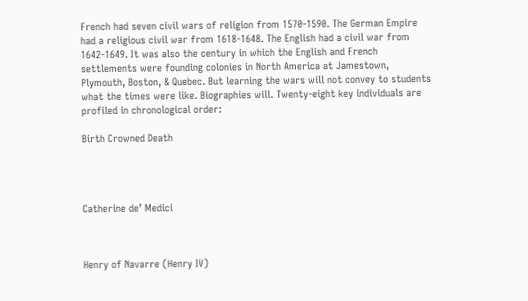French had seven civil wars of religion from 1570-1590. The German Empire had a religious civil war from 1618-1648. The English had a civil war from 1642-1649. It was also the century in which the English and French settlements were founding colonies in North America at Jamestown, Plymouth, Boston, & Quebec. But learning the wars will not convey to students what the times were like. Biographies will. Twenty-eight key individuals are profiled in chronological order:

Birth Crowned Death




Catherine de’ Medici



Henry of Navarre (Henry IV)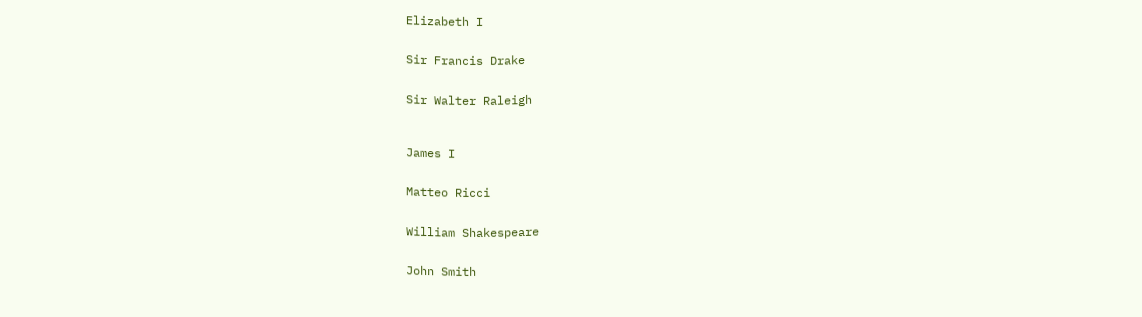Elizabeth I


Sir Francis Drake


Sir Walter Raleigh



James I


Matteo Ricci


William Shakespeare


John Smith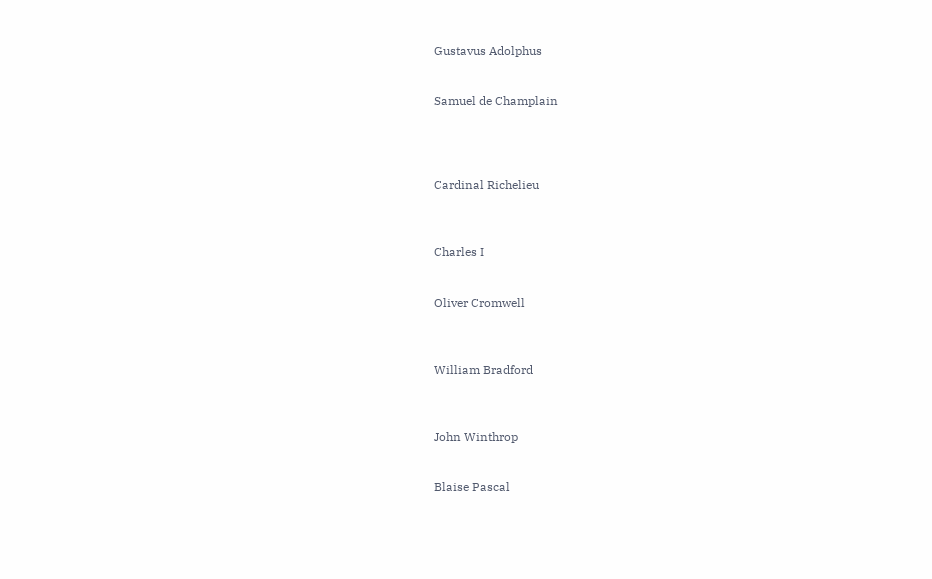Gustavus Adolphus


Samuel de Champlain




Cardinal Richelieu



Charles I


Oliver Cromwell



William Bradford



John Winthrop


Blaise Pascal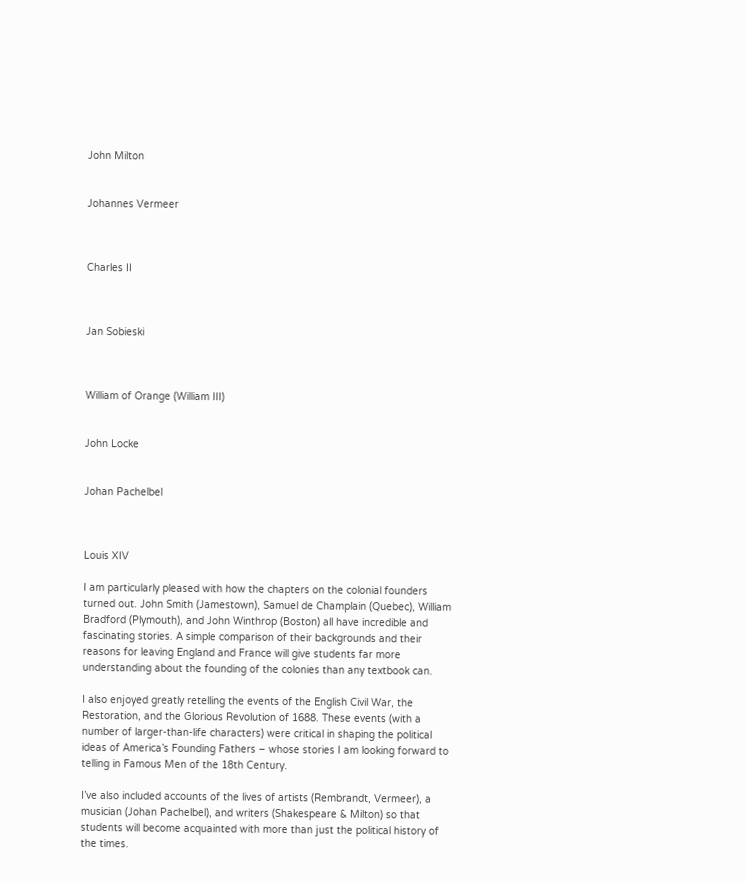John Milton


Johannes Vermeer



Charles II



Jan Sobieski



William of Orange (William III)


John Locke


Johan Pachelbel



Louis XIV

I am particularly pleased with how the chapters on the colonial founders turned out. John Smith (Jamestown), Samuel de Champlain (Quebec), William Bradford (Plymouth), and John Winthrop (Boston) all have incredible and fascinating stories. A simple comparison of their backgrounds and their reasons for leaving England and France will give students far more understanding about the founding of the colonies than any textbook can.

I also enjoyed greatly retelling the events of the English Civil War, the Restoration, and the Glorious Revolution of 1688. These events (with a number of larger-than-life characters) were critical in shaping the political ideas of America’s Founding Fathers – whose stories I am looking forward to telling in Famous Men of the 18th Century.

I’ve also included accounts of the lives of artists (Rembrandt, Vermeer), a musician (Johan Pachelbel), and writers (Shakespeare & Milton) so that students will become acquainted with more than just the political history of the times.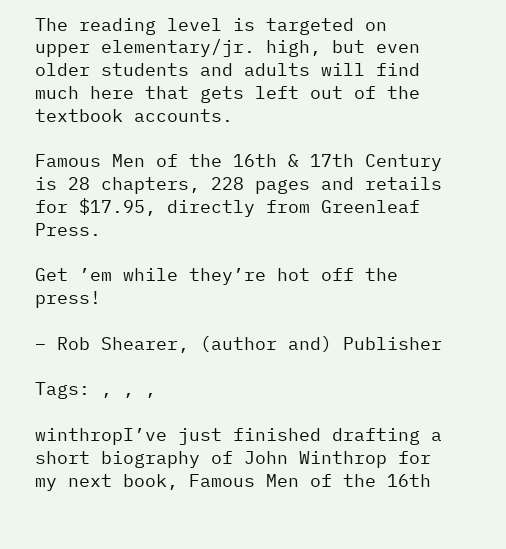The reading level is targeted on upper elementary/jr. high, but even older students and adults will find much here that gets left out of the textbook accounts.

Famous Men of the 16th & 17th Century is 28 chapters, 228 pages and retails for $17.95, directly from Greenleaf Press.

Get ’em while they’re hot off the press!

– Rob Shearer, (author and) Publisher

Tags: , , ,

winthropI’ve just finished drafting a short biography of John Winthrop for my next book, Famous Men of the 16th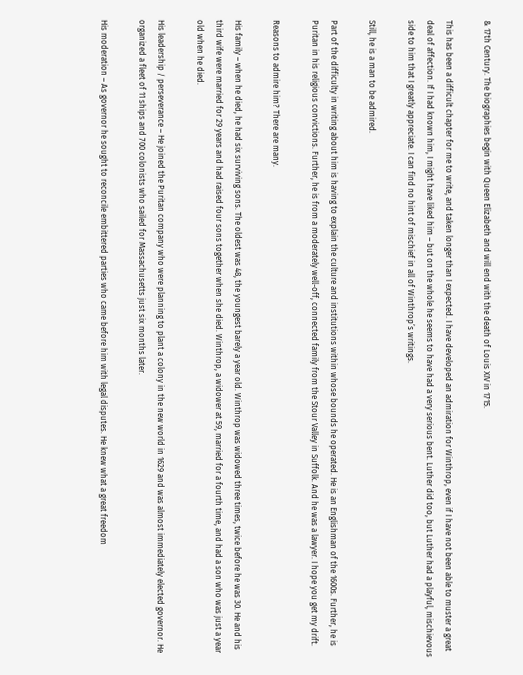& 17th Century. The biographies begin with Queen Elizabeth and will end with the death of Louis XIV in 1715.

This has been a difficult chapter for me to write, and taken longer than I expected. I have developed an admiration for Winthrop, even if I have not been able to muster a great deal of affection. If I had known him, I might have liked him – but on the whole he seems to have had a very serious bent. Luther did too, but Luther had a playful, mischievous side to him that I greatly appreciate. I can find no hint of mischief in all of Winthrop’s writings.

Still, he is a man to be admired.

Part of the difficulty in writing about him is having to explain the culture and institutions within whose bounds he operated. He is an Englishman of the 1600s. Further, he is Puritan in his religious convictions. Further, he is from a moderately well-off, connected family from the Stour Valley in Suffolk. And he was a lawyer. I hope you get my drift.

Reasons to admire him? There are many.

His family – when he died, he had six surviving sons. The oldest was 48, the youngest barely a year old. Winthrop was widowed three times, twice before he was 30. He and his third wife were married for 29 years and had raised four sons together when she died. Winthrop, a widower at 59, married for a fourth time, and had a son who was just a year old when he died.

His leadership / perseverance – He joined the Puritan company who were planning to plant a colony in the new world in 1629 and was almost immediately elected governor. He organized a fleet of 11 ships and 700 colonists who sailed for Massachusetts just six months later.

His moderation – As governor he sought to reconcile embittered parties who came before him with legal disputes. He knew what a great freedom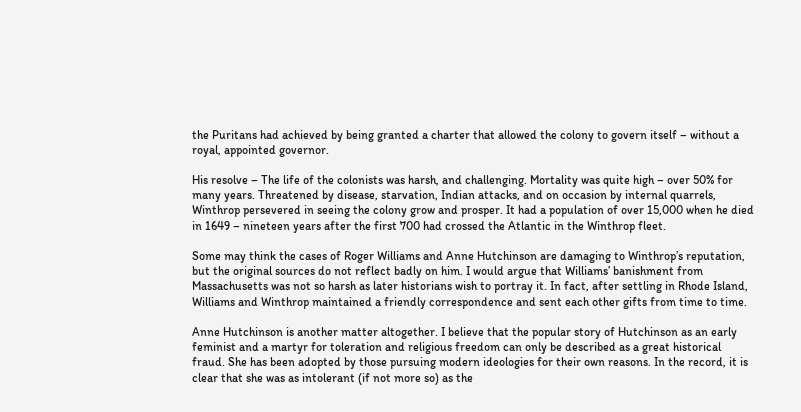the Puritans had achieved by being granted a charter that allowed the colony to govern itself – without a royal, appointed governor.

His resolve – The life of the colonists was harsh, and challenging. Mortality was quite high – over 50% for many years. Threatened by disease, starvation, Indian attacks, and on occasion by internal quarrels, Winthrop persevered in seeing the colony grow and prosper. It had a population of over 15,000 when he died in 1649 – nineteen years after the first 700 had crossed the Atlantic in the Winthrop fleet.

Some may think the cases of Roger Williams and Anne Hutchinson are damaging to Winthrop’s reputation, but the original sources do not reflect badly on him. I would argue that Williams’ banishment from Massachusetts was not so harsh as later historians wish to portray it. In fact, after settling in Rhode Island, Williams and Winthrop maintained a friendly correspondence and sent each other gifts from time to time.

Anne Hutchinson is another matter altogether. I believe that the popular story of Hutchinson as an early feminist and a martyr for toleration and religious freedom can only be described as a great historical fraud. She has been adopted by those pursuing modern ideologies for their own reasons. In the record, it is clear that she was as intolerant (if not more so) as the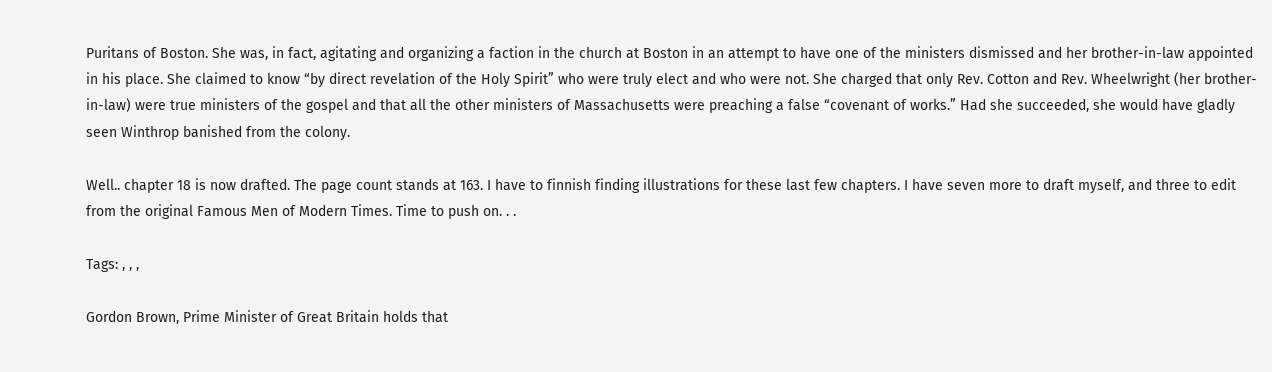Puritans of Boston. She was, in fact, agitating and organizing a faction in the church at Boston in an attempt to have one of the ministers dismissed and her brother-in-law appointed in his place. She claimed to know “by direct revelation of the Holy Spirit” who were truly elect and who were not. She charged that only Rev. Cotton and Rev. Wheelwright (her brother-in-law) were true ministers of the gospel and that all the other ministers of Massachusetts were preaching a false “covenant of works.” Had she succeeded, she would have gladly seen Winthrop banished from the colony.

Well.. chapter 18 is now drafted. The page count stands at 163. I have to finnish finding illustrations for these last few chapters. I have seven more to draft myself, and three to edit from the original Famous Men of Modern Times. Time to push on. . .

Tags: , , ,

Gordon Brown, Prime Minister of Great Britain holds that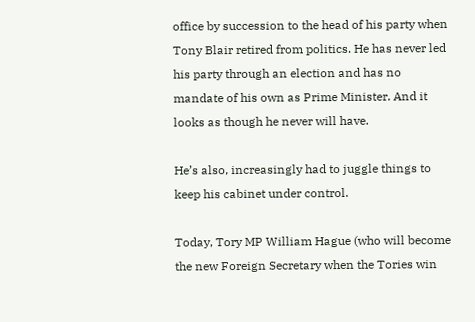office by succession to the head of his party when Tony Blair retired from politics. He has never led his party through an election and has no mandate of his own as Prime Minister. And it looks as though he never will have.

He’s also, increasingly had to juggle things to keep his cabinet under control.

Today, Tory MP William Hague (who will become the new Foreign Secretary when the Tories win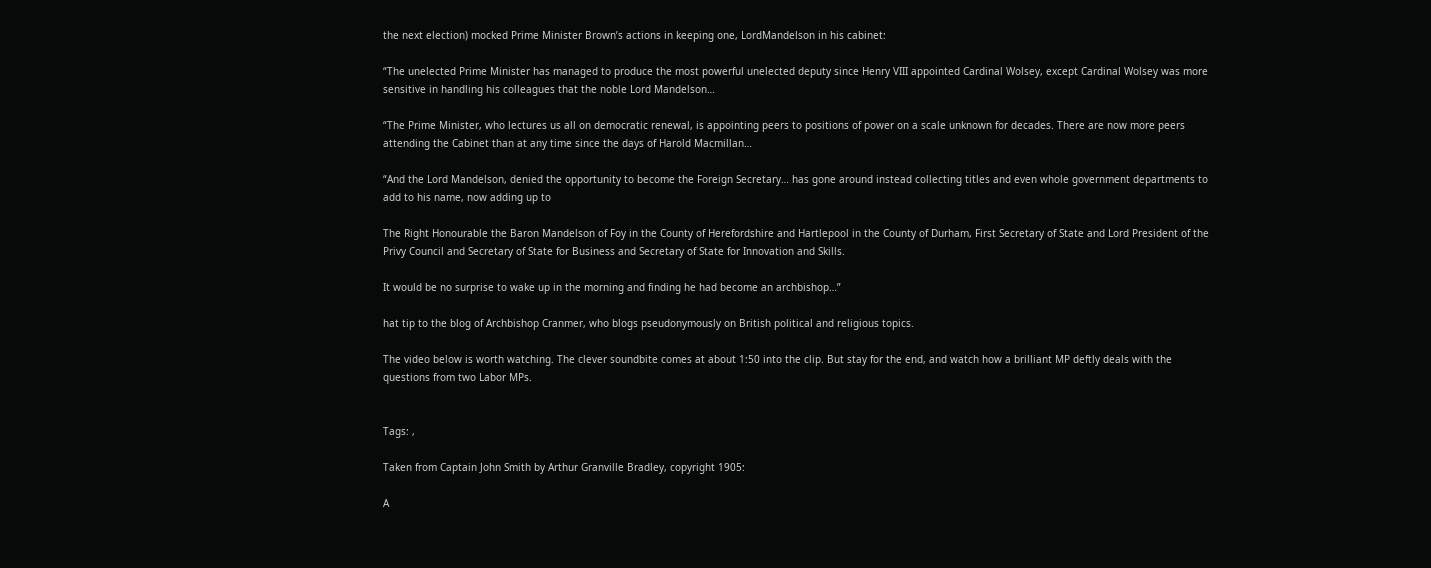the next election) mocked Prime Minister Brown’s actions in keeping one, LordMandelson in his cabinet:

“The unelected Prime Minister has managed to produce the most powerful unelected deputy since Henry VIII appointed Cardinal Wolsey, except Cardinal Wolsey was more sensitive in handling his colleagues that the noble Lord Mandelson…

“The Prime Minister, who lectures us all on democratic renewal, is appointing peers to positions of power on a scale unknown for decades. There are now more peers attending the Cabinet than at any time since the days of Harold Macmillan…

“And the Lord Mandelson, denied the opportunity to become the Foreign Secretary… has gone around instead collecting titles and even whole government departments to add to his name, now adding up to

The Right Honourable the Baron Mandelson of Foy in the County of Herefordshire and Hartlepool in the County of Durham, First Secretary of State and Lord President of the Privy Council and Secretary of State for Business and Secretary of State for Innovation and Skills.

It would be no surprise to wake up in the morning and finding he had become an archbishop…”

hat tip to the blog of Archbishop Cranmer, who blogs pseudonymously on British political and religious topics.

The video below is worth watching. The clever soundbite comes at about 1:50 into the clip. But stay for the end, and watch how a brilliant MP deftly deals with the questions from two Labor MPs.


Tags: ,

Taken from Captain John Smith by Arthur Granville Bradley, copyright 1905:

A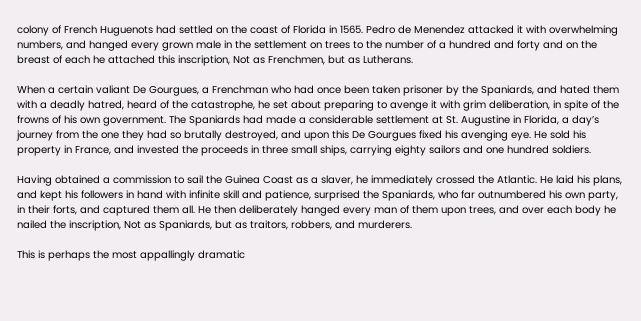colony of French Huguenots had settled on the coast of Florida in 1565. Pedro de Menendez attacked it with overwhelming numbers, and hanged every grown male in the settlement on trees to the number of a hundred and forty and on the breast of each he attached this inscription, Not as Frenchmen, but as Lutherans.

When a certain valiant De Gourgues, a Frenchman who had once been taken prisoner by the Spaniards, and hated them with a deadly hatred, heard of the catastrophe, he set about preparing to avenge it with grim deliberation, in spite of the frowns of his own government. The Spaniards had made a considerable settlement at St. Augustine in Florida, a day’s journey from the one they had so brutally destroyed, and upon this De Gourgues fixed his avenging eye. He sold his property in France, and invested the proceeds in three small ships, carrying eighty sailors and one hundred soldiers.

Having obtained a commission to sail the Guinea Coast as a slaver, he immediately crossed the Atlantic. He laid his plans, and kept his followers in hand with infinite skill and patience, surprised the Spaniards, who far outnumbered his own party, in their forts, and captured them all. He then deliberately hanged every man of them upon trees, and over each body he nailed the inscription, Not as Spaniards, but as traitors, robbers, and murderers.

This is perhaps the most appallingly dramatic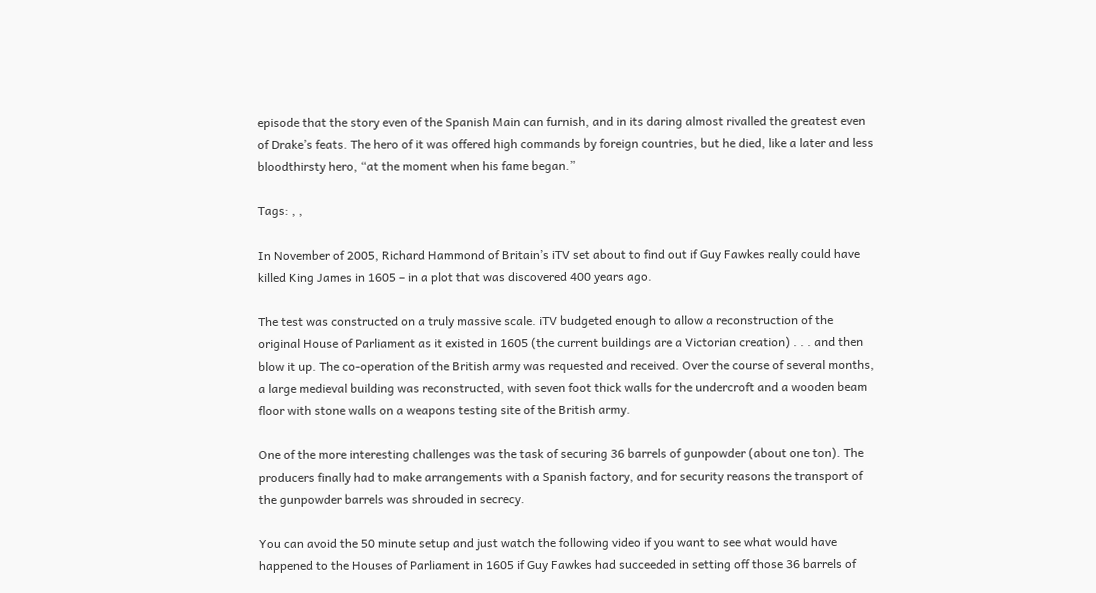episode that the story even of the Spanish Main can furnish, and in its daring almost rivalled the greatest even of Drake’s feats. The hero of it was offered high commands by foreign countries, but he died, like a later and less bloodthirsty hero, “at the moment when his fame began.”

Tags: , ,

In November of 2005, Richard Hammond of Britain’s iTV set about to find out if Guy Fawkes really could have killed King James in 1605 – in a plot that was discovered 400 years ago.

The test was constructed on a truly massive scale. iTV budgeted enough to allow a reconstruction of the original House of Parliament as it existed in 1605 (the current buildings are a Victorian creation) . . . and then blow it up. The co-operation of the British army was requested and received. Over the course of several months, a large medieval building was reconstructed, with seven foot thick walls for the undercroft and a wooden beam floor with stone walls on a weapons testing site of the British army.

One of the more interesting challenges was the task of securing 36 barrels of gunpowder (about one ton). The producers finally had to make arrangements with a Spanish factory, and for security reasons the transport of the gunpowder barrels was shrouded in secrecy.

You can avoid the 50 minute setup and just watch the following video if you want to see what would have happened to the Houses of Parliament in 1605 if Guy Fawkes had succeeded in setting off those 36 barrels of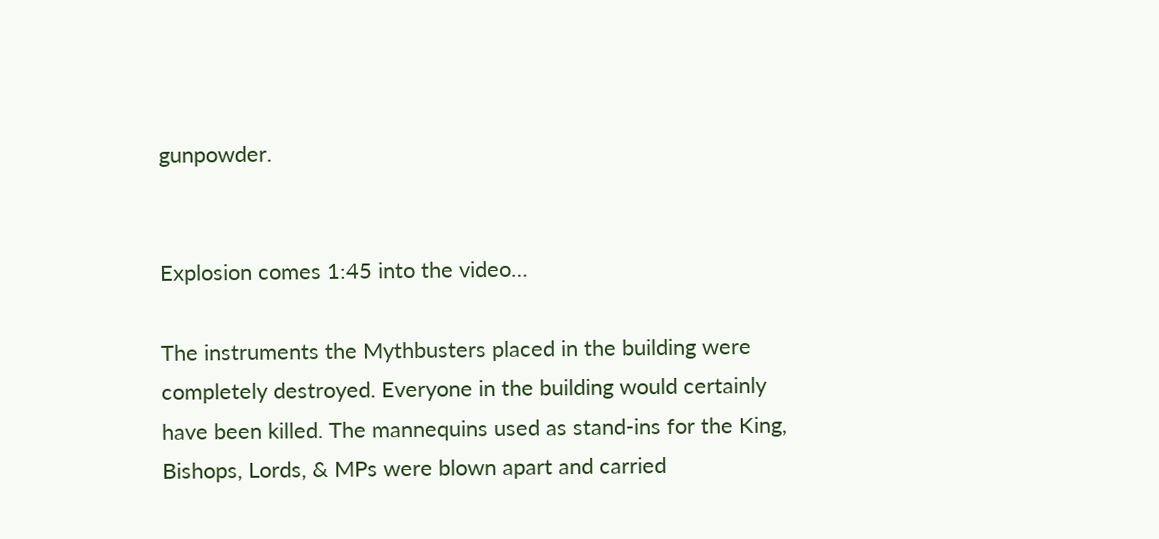gunpowder.


Explosion comes 1:45 into the video…

The instruments the Mythbusters placed in the building were completely destroyed. Everyone in the building would certainly have been killed. The mannequins used as stand-ins for the King, Bishops, Lords, & MPs were blown apart and carried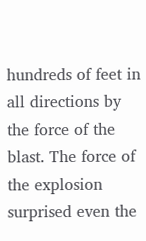hundreds of feet in all directions by the force of the blast. The force of the explosion surprised even the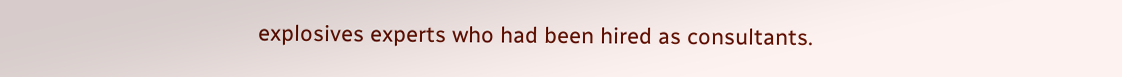explosives experts who had been hired as consultants.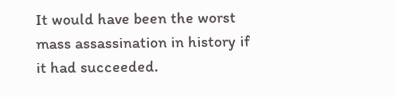It would have been the worst mass assassination in history if it had succeeded.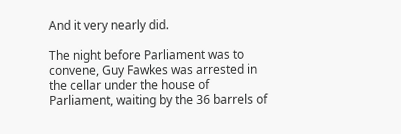And it very nearly did.

The night before Parliament was to convene, Guy Fawkes was arrested in the cellar under the house of Parliament, waiting by the 36 barrels of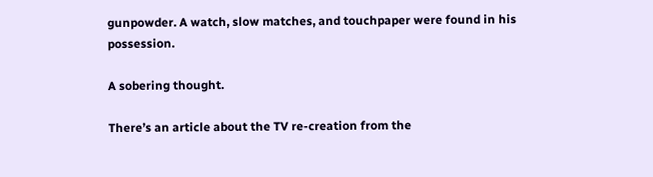gunpowder. A watch, slow matches, and touchpaper were found in his possession.

A sobering thought.

There’s an article about the TV re-creation from the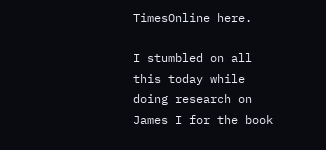TimesOnline here.

I stumbled on all this today while doing research on James I for the book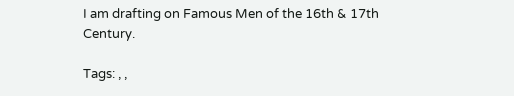I am drafting on Famous Men of the 16th & 17th Century.

Tags: , ,